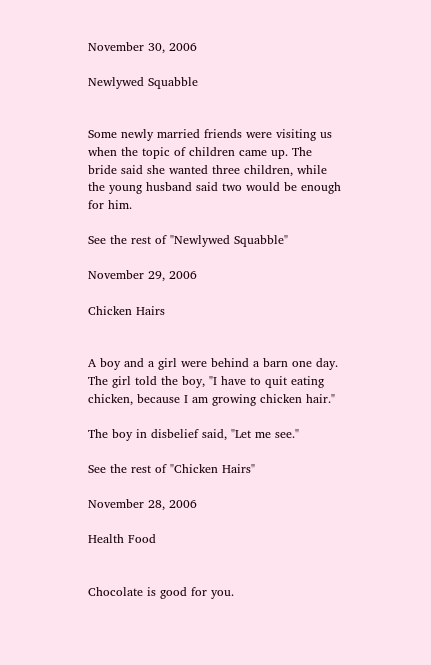November 30, 2006

Newlywed Squabble


Some newly married friends were visiting us when the topic of children came up. The bride said she wanted three children, while the young husband said two would be enough for him.

See the rest of "Newlywed Squabble"

November 29, 2006

Chicken Hairs


A boy and a girl were behind a barn one day. The girl told the boy, "I have to quit eating chicken, because I am growing chicken hair."

The boy in disbelief said, "Let me see."

See the rest of "Chicken Hairs"

November 28, 2006

Health Food


Chocolate is good for you.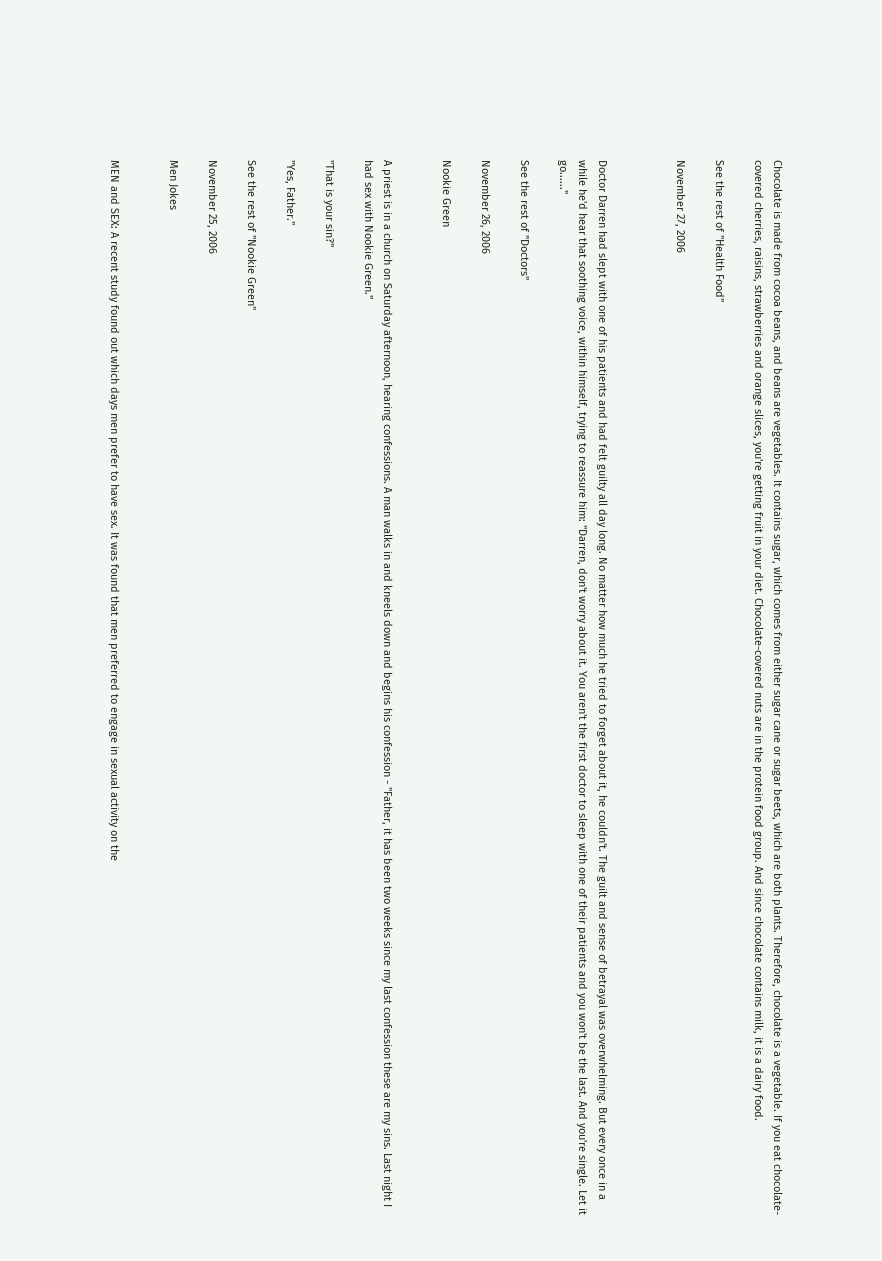Chocolate is made from cocoa beans, and beans are vegetables. It contains sugar, which comes from either sugar cane or sugar beets, which are both plants. Therefore, chocolate is a vegetable. If you eat chocolate-covered cherries, raisins, strawberries and orange slices, you're getting fruit in your diet. Chocolate-covered nuts are in the protein food group. And since chocolate contains milk, it is a dairy food.

See the rest of "Health Food"

November 27, 2006



Doctor Darren had slept with one of his patients and had felt guilty all day long. No matter how much he tried to forget about it, he couldn't. The guilt and sense of betrayal was overwhelming. But every once in a while he'd hear that soothing voice, within himself, trying to reassure him: "Darren, don't worry about it. You aren't the first doctor to sleep with one of their patients and you won't be the last. And you're single. Let it go......"

See the rest of "Doctors"

November 26, 2006

Nookie Green


A priest is in a church on Saturday afternoon, hearing confessions. A man walks in and kneels down and begins his confession - "Father, it has been two weeks since my last confession these are my sins. Last night I had sex with Nookie Green."

"That is your sin?"

"Yes, Father."

See the rest of "Nookie Green"

November 25, 2006

Men Jokes


MEN and SEX: A recent study found out which days men prefer to have sex. It was found that men preferred to engage in sexual activity on the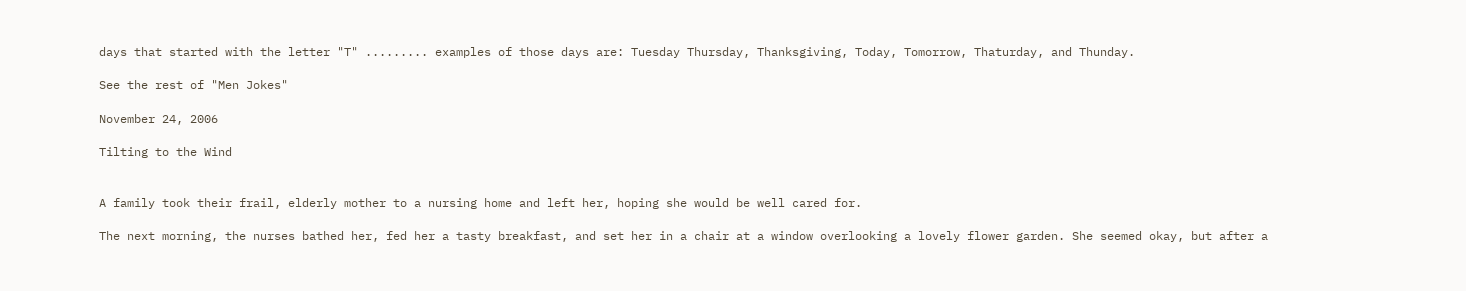days that started with the letter "T" ......... examples of those days are: Tuesday Thursday, Thanksgiving, Today, Tomorrow, Thaturday, and Thunday.

See the rest of "Men Jokes"

November 24, 2006

Tilting to the Wind


A family took their frail, elderly mother to a nursing home and left her, hoping she would be well cared for.

The next morning, the nurses bathed her, fed her a tasty breakfast, and set her in a chair at a window overlooking a lovely flower garden. She seemed okay, but after a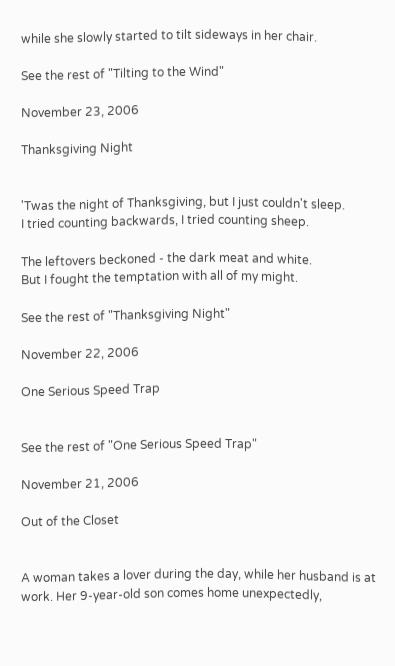while she slowly started to tilt sideways in her chair.

See the rest of "Tilting to the Wind"

November 23, 2006

Thanksgiving Night


'Twas the night of Thanksgiving, but I just couldn't sleep.
I tried counting backwards, I tried counting sheep.

The leftovers beckoned - the dark meat and white.
But I fought the temptation with all of my might.

See the rest of "Thanksgiving Night"

November 22, 2006

One Serious Speed Trap


See the rest of "One Serious Speed Trap"

November 21, 2006

Out of the Closet


A woman takes a lover during the day, while her husband is at work. Her 9-year-old son comes home unexpectedly,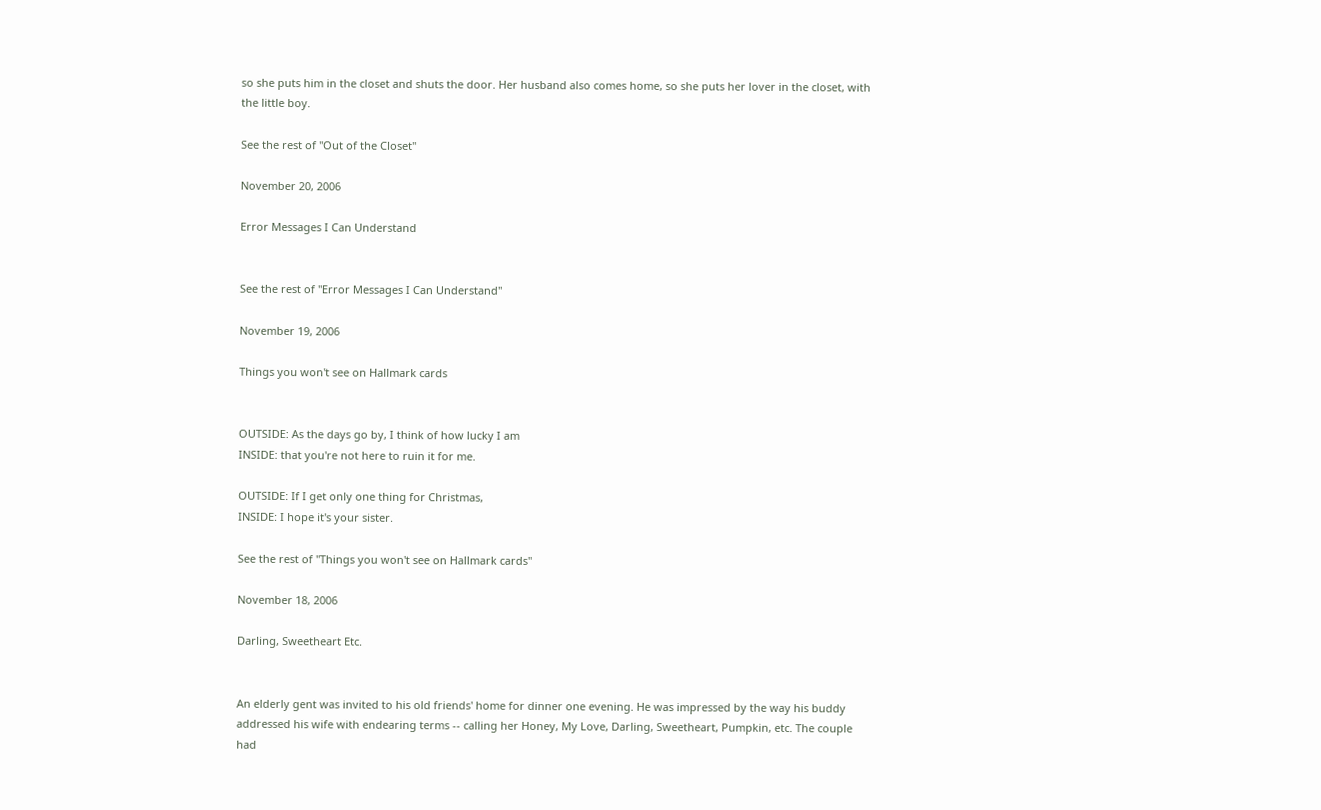so she puts him in the closet and shuts the door. Her husband also comes home, so she puts her lover in the closet, with the little boy.

See the rest of "Out of the Closet"

November 20, 2006

Error Messages I Can Understand


See the rest of "Error Messages I Can Understand"

November 19, 2006

Things you won't see on Hallmark cards


OUTSIDE: As the days go by, I think of how lucky I am
INSIDE: that you're not here to ruin it for me.

OUTSIDE: If I get only one thing for Christmas,
INSIDE: I hope it's your sister.

See the rest of "Things you won't see on Hallmark cards"

November 18, 2006

Darling, Sweetheart Etc.


An elderly gent was invited to his old friends' home for dinner one evening. He was impressed by the way his buddy addressed his wife with endearing terms -- calling her Honey, My Love, Darling, Sweetheart, Pumpkin, etc. The couple had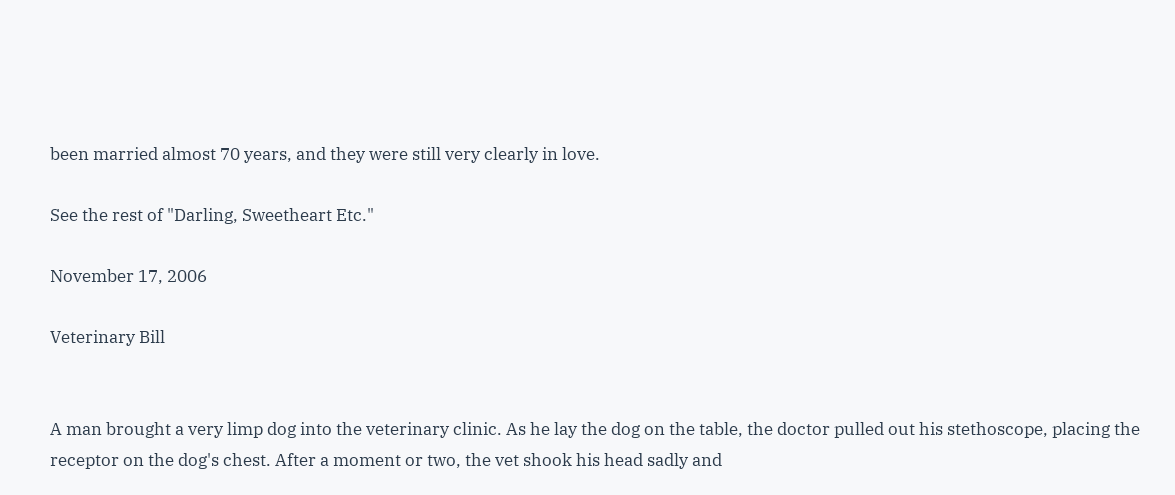been married almost 70 years, and they were still very clearly in love.

See the rest of "Darling, Sweetheart Etc."

November 17, 2006

Veterinary Bill


A man brought a very limp dog into the veterinary clinic. As he lay the dog on the table, the doctor pulled out his stethoscope, placing the receptor on the dog's chest. After a moment or two, the vet shook his head sadly and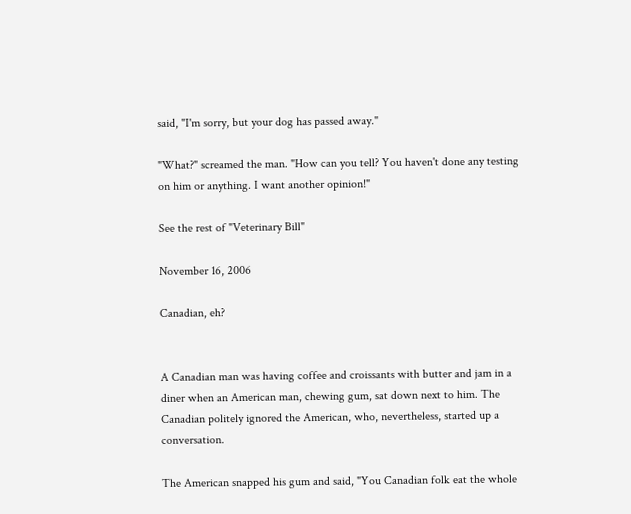said, "I'm sorry, but your dog has passed away."

"What?" screamed the man. "How can you tell? You haven't done any testing on him or anything. I want another opinion!"

See the rest of "Veterinary Bill"

November 16, 2006

Canadian, eh?


A Canadian man was having coffee and croissants with butter and jam in a diner when an American man, chewing gum, sat down next to him. The Canadian politely ignored the American, who, nevertheless, started up a conversation.

The American snapped his gum and said, "You Canadian folk eat the whole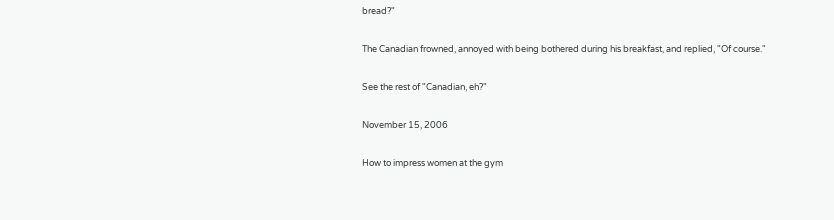bread?"

The Canadian frowned, annoyed with being bothered during his breakfast, and replied, "Of course."

See the rest of "Canadian, eh?"

November 15, 2006

How to impress women at the gym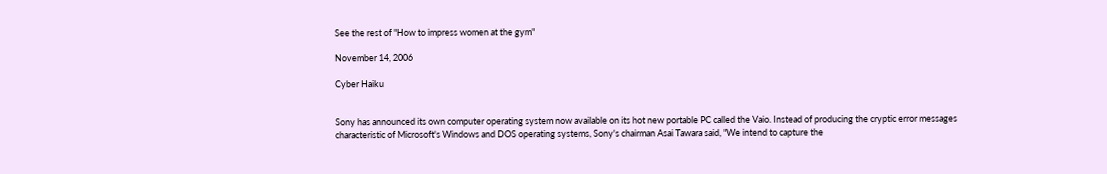See the rest of "How to impress women at the gym"

November 14, 2006

Cyber Haiku


Sony has announced its own computer operating system now available on its hot new portable PC called the Vaio. Instead of producing the cryptic error messages characteristic of Microsoft's Windows and DOS operating systems, Sony's chairman Asai Tawara said, "We intend to capture the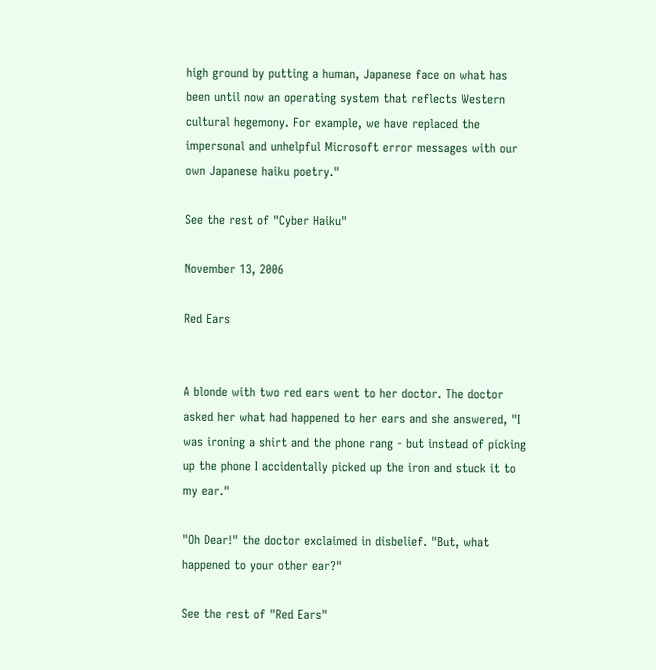high ground by putting a human, Japanese face on what has been until now an operating system that reflects Western cultural hegemony. For example, we have replaced the impersonal and unhelpful Microsoft error messages with our own Japanese haiku poetry."

See the rest of "Cyber Haiku"

November 13, 2006

Red Ears


A blonde with two red ears went to her doctor. The doctor asked her what had happened to her ears and she answered, "I was ironing a shirt and the phone rang - but instead of picking up the phone I accidentally picked up the iron and stuck it to my ear."

"Oh Dear!" the doctor exclaimed in disbelief. "But, what happened to your other ear?"

See the rest of "Red Ears"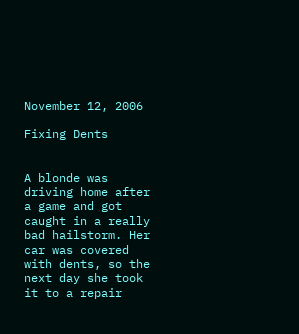November 12, 2006

Fixing Dents


A blonde was driving home after a game and got caught in a really bad hailstorm. Her car was covered with dents, so the next day she took it to a repair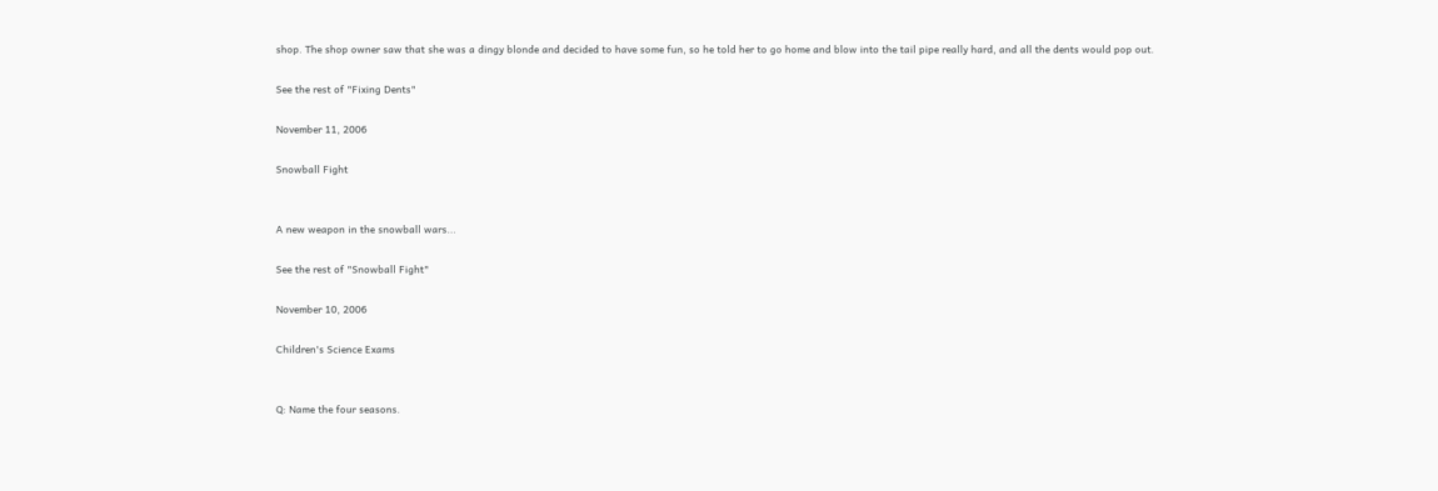shop. The shop owner saw that she was a dingy blonde and decided to have some fun, so he told her to go home and blow into the tail pipe really hard, and all the dents would pop out.

See the rest of "Fixing Dents"

November 11, 2006

Snowball Fight


A new weapon in the snowball wars...

See the rest of "Snowball Fight"

November 10, 2006

Children's Science Exams


Q: Name the four seasons.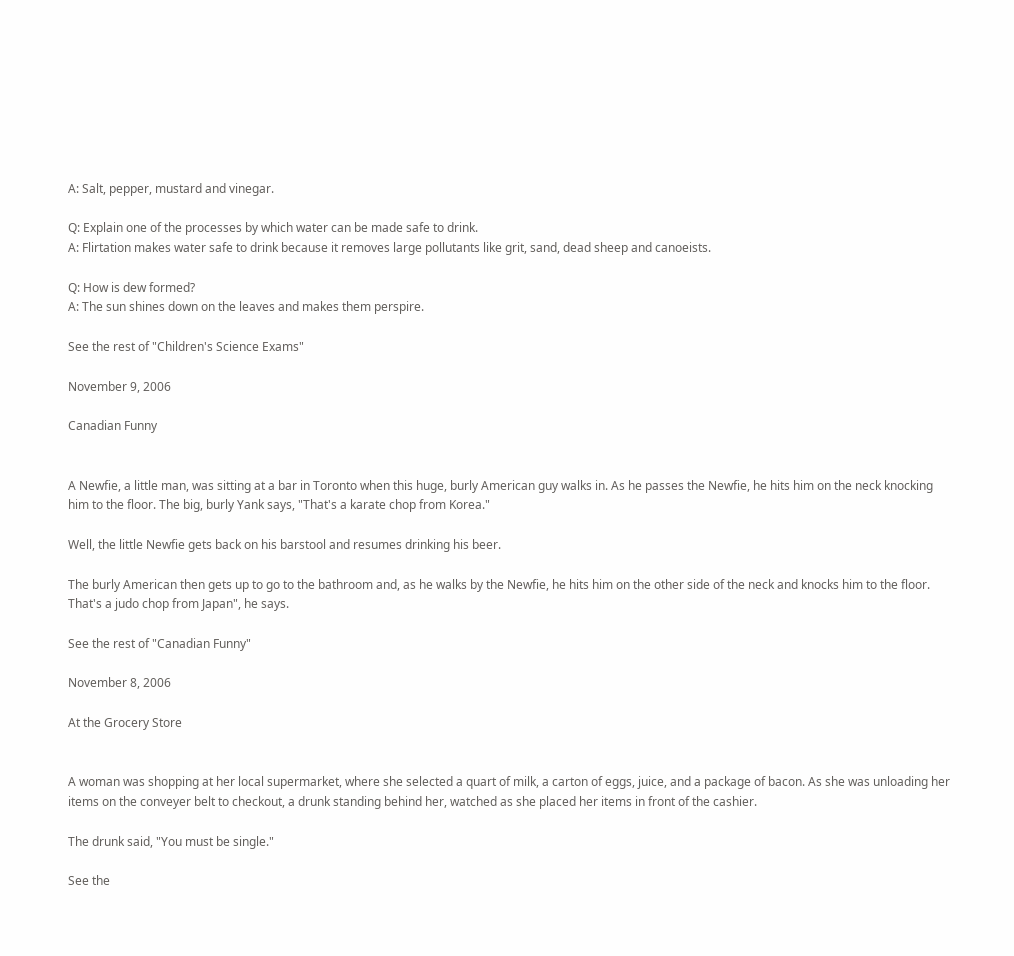A: Salt, pepper, mustard and vinegar.

Q: Explain one of the processes by which water can be made safe to drink.
A: Flirtation makes water safe to drink because it removes large pollutants like grit, sand, dead sheep and canoeists.

Q: How is dew formed?
A: The sun shines down on the leaves and makes them perspire.

See the rest of "Children's Science Exams"

November 9, 2006

Canadian Funny


A Newfie, a little man, was sitting at a bar in Toronto when this huge, burly American guy walks in. As he passes the Newfie, he hits him on the neck knocking him to the floor. The big, burly Yank says, "That's a karate chop from Korea."

Well, the little Newfie gets back on his barstool and resumes drinking his beer.

The burly American then gets up to go to the bathroom and, as he walks by the Newfie, he hits him on the other side of the neck and knocks him to the floor. That's a judo chop from Japan", he says.

See the rest of "Canadian Funny"

November 8, 2006

At the Grocery Store


A woman was shopping at her local supermarket, where she selected a quart of milk, a carton of eggs, juice, and a package of bacon. As she was unloading her items on the conveyer belt to checkout, a drunk standing behind her, watched as she placed her items in front of the cashier.

The drunk said, "You must be single."

See the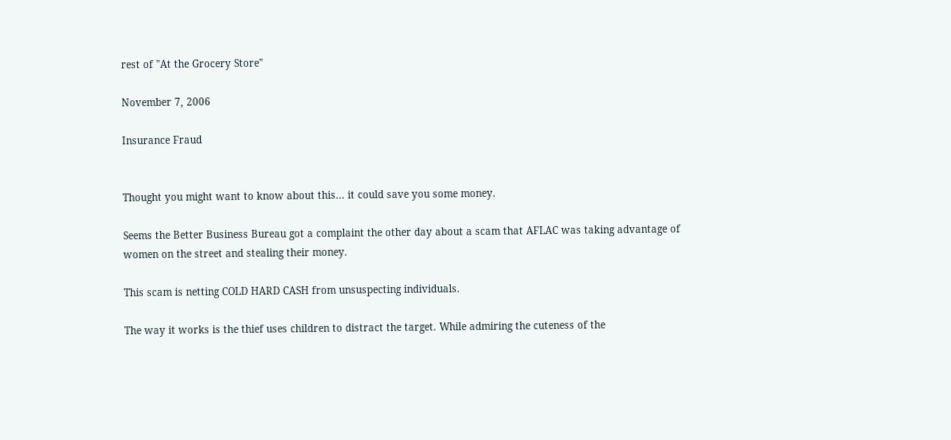rest of "At the Grocery Store"

November 7, 2006

Insurance Fraud


Thought you might want to know about this... it could save you some money.

Seems the Better Business Bureau got a complaint the other day about a scam that AFLAC was taking advantage of women on the street and stealing their money.

This scam is netting COLD HARD CASH from unsuspecting individuals.

The way it works is the thief uses children to distract the target. While admiring the cuteness of the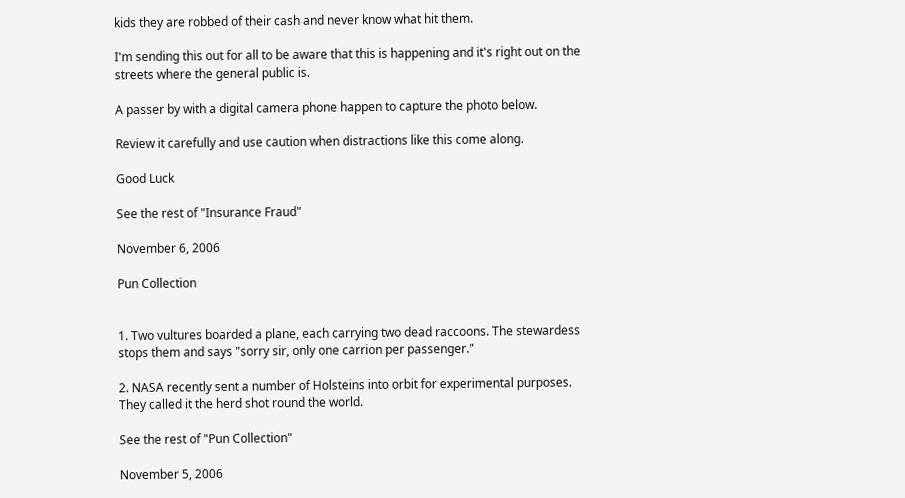kids they are robbed of their cash and never know what hit them.

I'm sending this out for all to be aware that this is happening and it's right out on the streets where the general public is.

A passer by with a digital camera phone happen to capture the photo below.

Review it carefully and use caution when distractions like this come along.

Good Luck

See the rest of "Insurance Fraud"

November 6, 2006

Pun Collection


1. Two vultures boarded a plane, each carrying two dead raccoons. The stewardess stops them and says "sorry sir, only one carrion per passenger."

2. NASA recently sent a number of Holsteins into orbit for experimental purposes. They called it the herd shot round the world.

See the rest of "Pun Collection"

November 5, 2006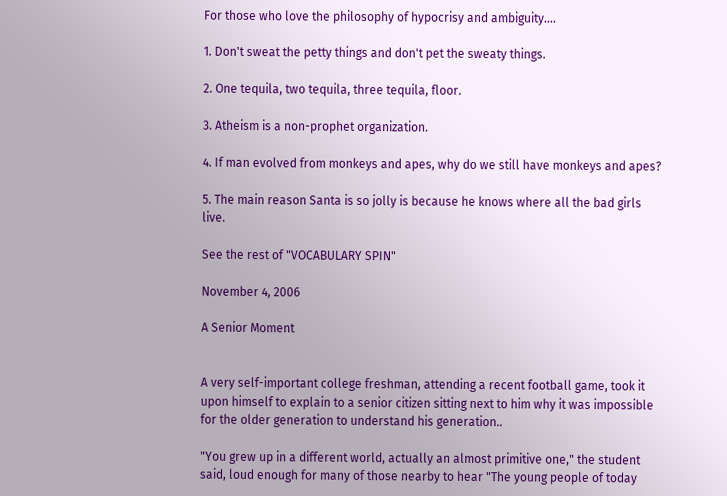For those who love the philosophy of hypocrisy and ambiguity....

1. Don't sweat the petty things and don't pet the sweaty things.

2. One tequila, two tequila, three tequila, floor.

3. Atheism is a non-prophet organization.

4. If man evolved from monkeys and apes, why do we still have monkeys and apes?

5. The main reason Santa is so jolly is because he knows where all the bad girls live.

See the rest of "VOCABULARY SPIN"

November 4, 2006

A Senior Moment


A very self-important college freshman, attending a recent football game, took it upon himself to explain to a senior citizen sitting next to him why it was impossible for the older generation to understand his generation..

"You grew up in a different world, actually an almost primitive one," the student said, loud enough for many of those nearby to hear "The young people of today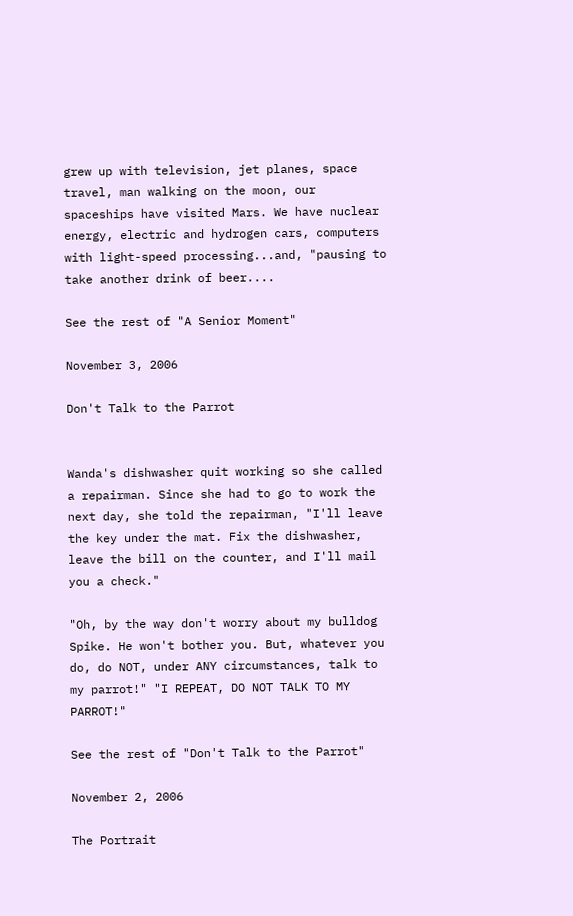grew up with television, jet planes, space travel, man walking on the moon, our spaceships have visited Mars. We have nuclear energy, electric and hydrogen cars, computers with light-speed processing...and, "pausing to take another drink of beer....

See the rest of "A Senior Moment"

November 3, 2006

Don't Talk to the Parrot


Wanda's dishwasher quit working so she called a repairman. Since she had to go to work the next day, she told the repairman, "I'll leave the key under the mat. Fix the dishwasher, leave the bill on the counter, and I'll mail you a check."

"Oh, by the way don't worry about my bulldog Spike. He won't bother you. But, whatever you do, do NOT, under ANY circumstances, talk to my parrot!" "I REPEAT, DO NOT TALK TO MY PARROT!"

See the rest of "Don't Talk to the Parrot"

November 2, 2006

The Portrait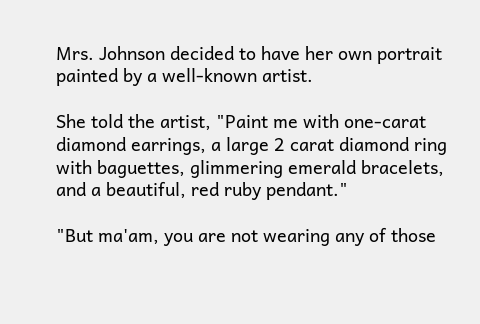Mrs. Johnson decided to have her own portrait painted by a well-known artist.

She told the artist, "Paint me with one-carat diamond earrings, a large 2 carat diamond ring with baguettes, glimmering emerald bracelets, and a beautiful, red ruby pendant."

"But ma'am, you are not wearing any of those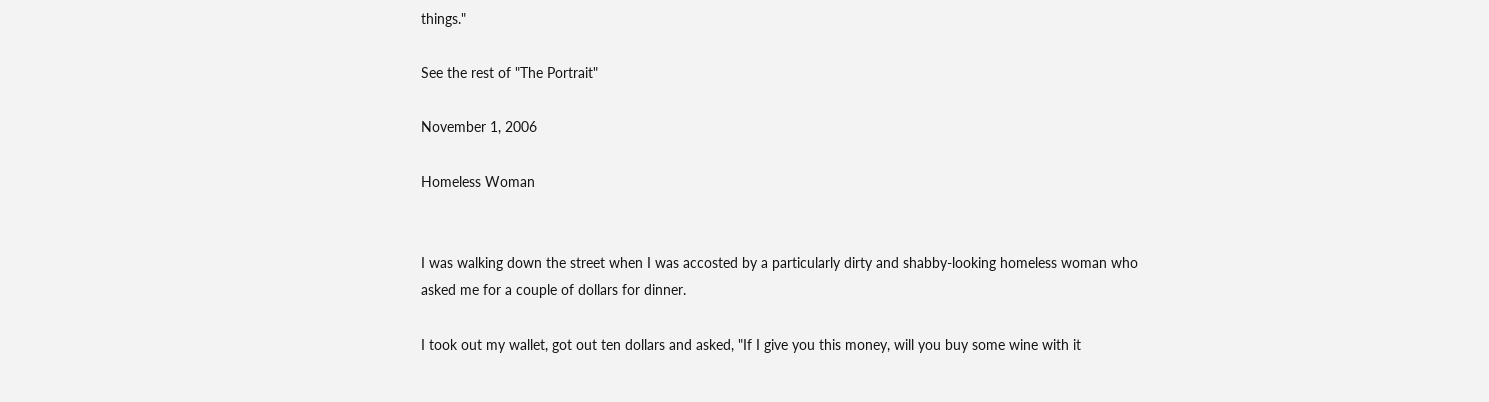things."

See the rest of "The Portrait"

November 1, 2006

Homeless Woman


I was walking down the street when I was accosted by a particularly dirty and shabby-looking homeless woman who asked me for a couple of dollars for dinner.

I took out my wallet, got out ten dollars and asked, "If I give you this money, will you buy some wine with it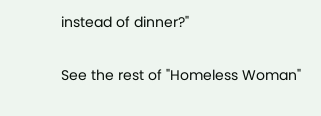instead of dinner?"

See the rest of "Homeless Woman"